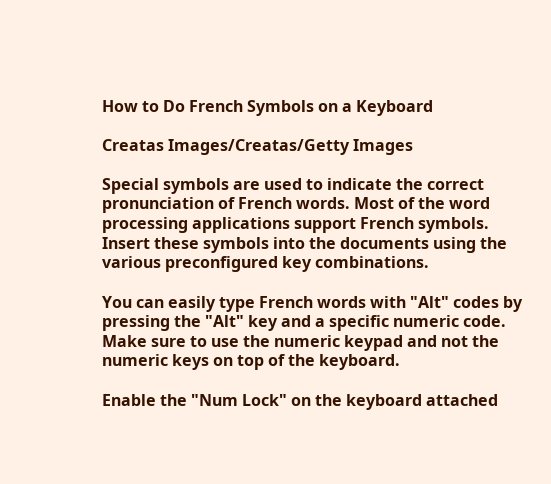How to Do French Symbols on a Keyboard

Creatas Images/Creatas/Getty Images

Special symbols are used to indicate the correct pronunciation of French words. Most of the word processing applications support French symbols. Insert these symbols into the documents using the various preconfigured key combinations.

You can easily type French words with "Alt" codes by pressing the "Alt" key and a specific numeric code. Make sure to use the numeric keypad and not the numeric keys on top of the keyboard.

Enable the "Num Lock" on the keyboard attached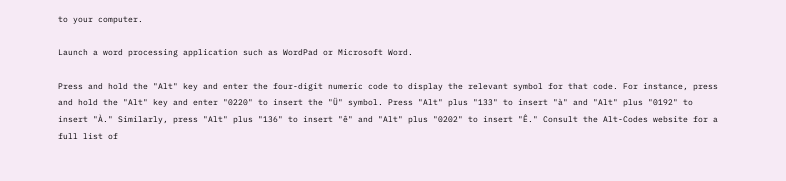to your computer.

Launch a word processing application such as WordPad or Microsoft Word.

Press and hold the "Alt" key and enter the four-digit numeric code to display the relevant symbol for that code. For instance, press and hold the "Alt" key and enter "0220" to insert the "Ü" symbol. Press "Alt" plus "133" to insert "à" and "Alt" plus "0192" to insert "À." Similarly, press "Alt" plus "136" to insert "ê" and "Alt" plus "0202" to insert "Ê." Consult the Alt-Codes website for a full list of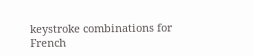keystroke combinations for French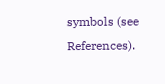symbols (see References).